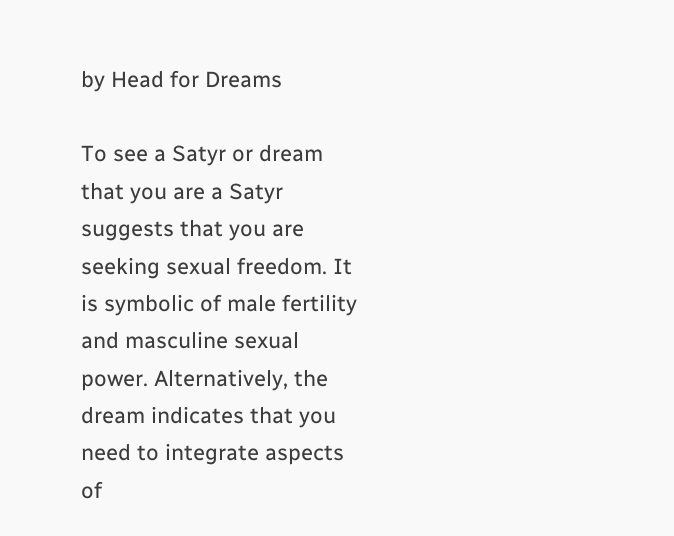by Head for Dreams

To see a Satyr or dream that you are a Satyr suggests that you are seeking sexual freedom. It is symbolic of male fertility and masculine sexual power. Alternatively, the dream indicates that you need to integrate aspects of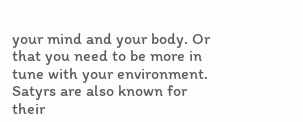your mind and your body. Or that you need to be more in tune with your environment. Satyrs are also known for their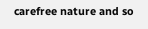carefree nature and so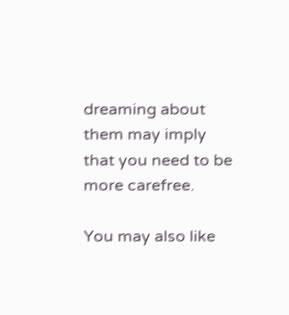dreaming about them may imply that you need to be more carefree.

You may also like